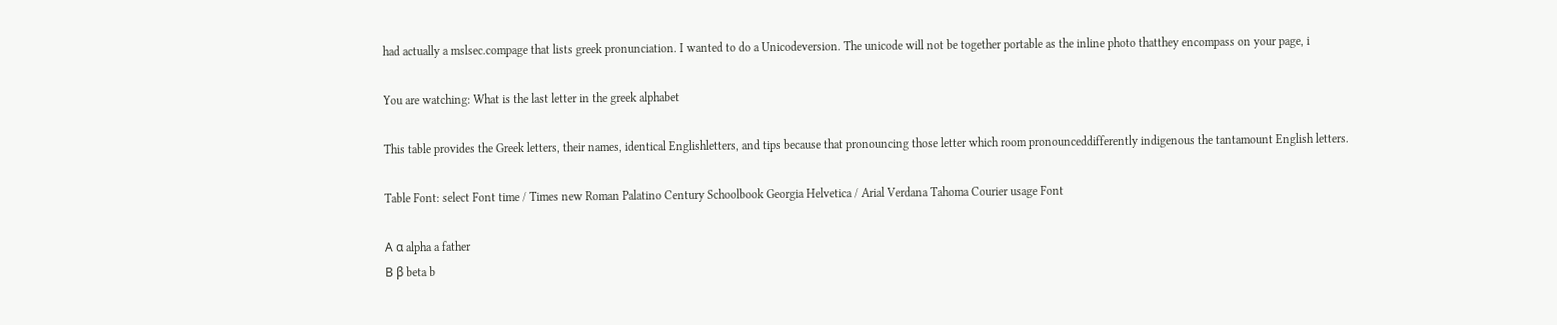had actually a mslsec.compage that lists greek pronunciation. I wanted to do a Unicodeversion. The unicode will not be together portable as the inline photo thatthey encompass on your page, i

You are watching: What is the last letter in the greek alphabet

This table provides the Greek letters, their names, identical Englishletters, and tips because that pronouncing those letter which room pronounceddifferently indigenous the tantamount English letters.

Table Font: select Font time / Times new Roman Palatino Century Schoolbook Georgia Helvetica / Arial Verdana Tahoma Courier usage Font

Α α alpha a father
Β β beta b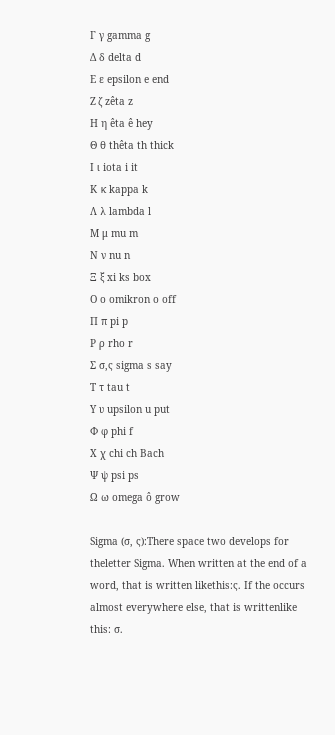Γ γ gamma g
Δ δ delta d
Ε ε epsilon e end
Ζ ζ zêta z
Η η êta ê hey
Θ θ thêta th thick
Ι ι iota i it
Κ κ kappa k
Λ λ lambda l
Μ μ mu m
Ν ν nu n
Ξ ξ xi ks box
Ο ο omikron o off
Π π pi p
Ρ ρ rho r
Σ σ,ς sigma s say
Τ τ tau t
Υ υ upsilon u put
Φ φ phi f
Χ χ chi ch Bach
Ψ ψ psi ps
Ω ω omega ô grow

Sigma (σ, ς):There space two develops for theletter Sigma. When written at the end of a word, that is written likethis:ς. If the occurs almost everywhere else, that is writtenlike this: σ.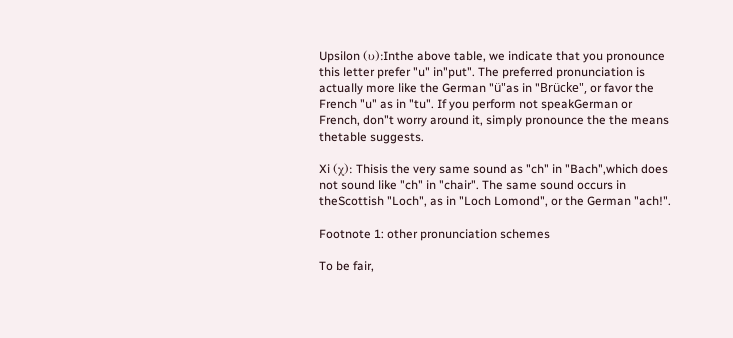Upsilon (υ):Inthe above table, we indicate that you pronounce this letter prefer "u" in"put". The preferred pronunciation is actually more like the German "ü"as in "Brücke", or favor the French "u" as in "tu". If you perform not speakGerman or French, don"t worry around it, simply pronounce the the means thetable suggests.

Xi (χ): Thisis the very same sound as "ch" in "Bach",which does not sound like "ch" in "chair". The same sound occurs in theScottish "Loch", as in "Loch Lomond", or the German "ach!".

Footnote 1: other pronunciation schemes

To be fair,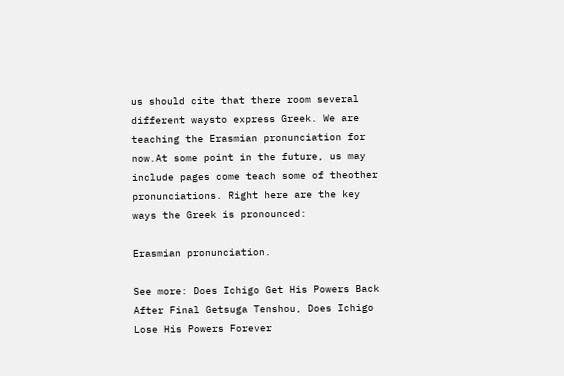us should cite that there room several different waysto express Greek. We are teaching the Erasmian pronunciation for now.At some point in the future, us may include pages come teach some of theother pronunciations. Right here are the key ways the Greek is pronounced:

Erasmian pronunciation.

See more: Does Ichigo Get His Powers Back After Final Getsuga Tenshou, Does Ichigo Lose His Powers Forever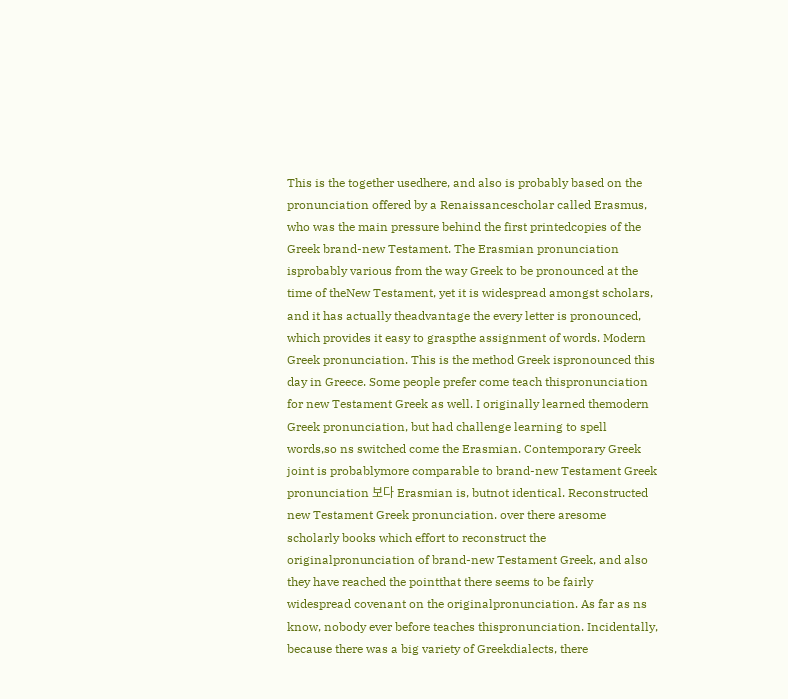This is the together usedhere, and also is probably based on the pronunciation offered by a Renaissancescholar called Erasmus, who was the main pressure behind the first printedcopies of the Greek brand-new Testament. The Erasmian pronunciation isprobably various from the way Greek to be pronounced at the time of theNew Testament, yet it is widespread amongst scholars, and it has actually theadvantage the every letter is pronounced, which provides it easy to graspthe assignment of words. Modern Greek pronunciation. This is the method Greek ispronounced this day in Greece. Some people prefer come teach thispronunciation for new Testament Greek as well. I originally learned themodern Greek pronunciation, but had challenge learning to spell words,so ns switched come the Erasmian. Contemporary Greek joint is probablymore comparable to brand-new Testament Greek pronunciation 보다 Erasmian is, butnot identical. Reconstructed new Testament Greek pronunciation. over there aresome scholarly books which effort to reconstruct the originalpronunciation of brand-new Testament Greek, and also they have reached the pointthat there seems to be fairly widespread covenant on the originalpronunciation. As far as ns know, nobody ever before teaches thispronunciation. Incidentally, because there was a big variety of Greekdialects, there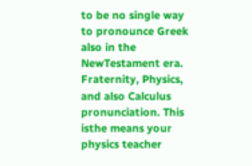to be no single way to pronounce Greek also in the NewTestament era. Fraternity, Physics, and also Calculus pronunciation. This isthe means your physics teacher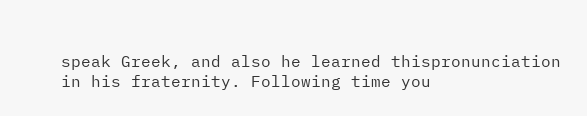speak Greek, and also he learned thispronunciation in his fraternity. Following time you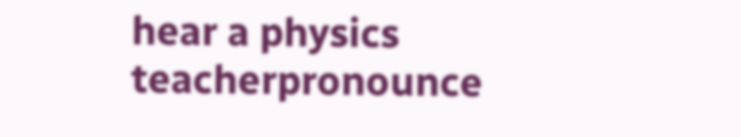hear a physics teacherpronounce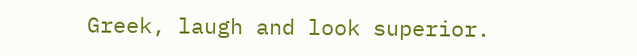Greek, laugh and look superior.